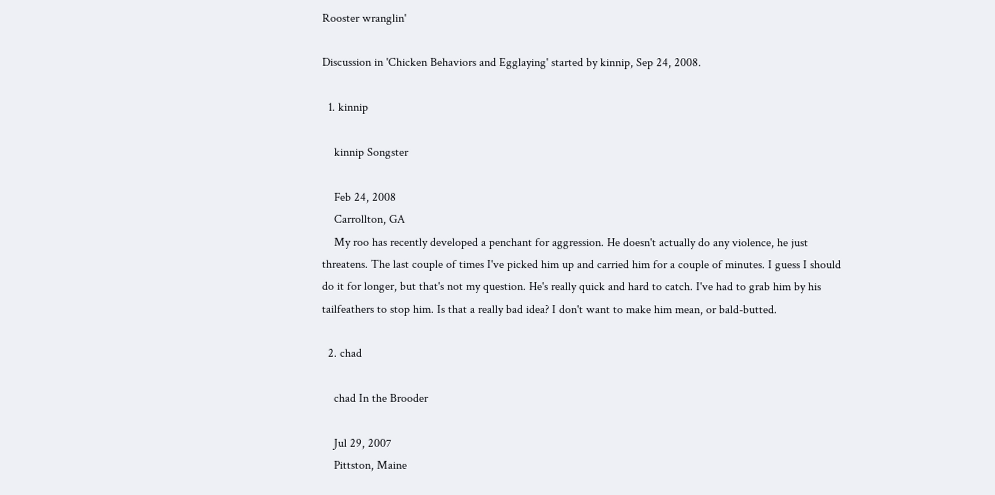Rooster wranglin'

Discussion in 'Chicken Behaviors and Egglaying' started by kinnip, Sep 24, 2008.

  1. kinnip

    kinnip Songster

    Feb 24, 2008
    Carrollton, GA
    My roo has recently developed a penchant for aggression. He doesn't actually do any violence, he just threatens. The last couple of times I've picked him up and carried him for a couple of minutes. I guess I should do it for longer, but that's not my question. He's really quick and hard to catch. I've had to grab him by his tailfeathers to stop him. Is that a really bad idea? I don't want to make him mean, or bald-butted.

  2. chad

    chad In the Brooder

    Jul 29, 2007
    Pittston, Maine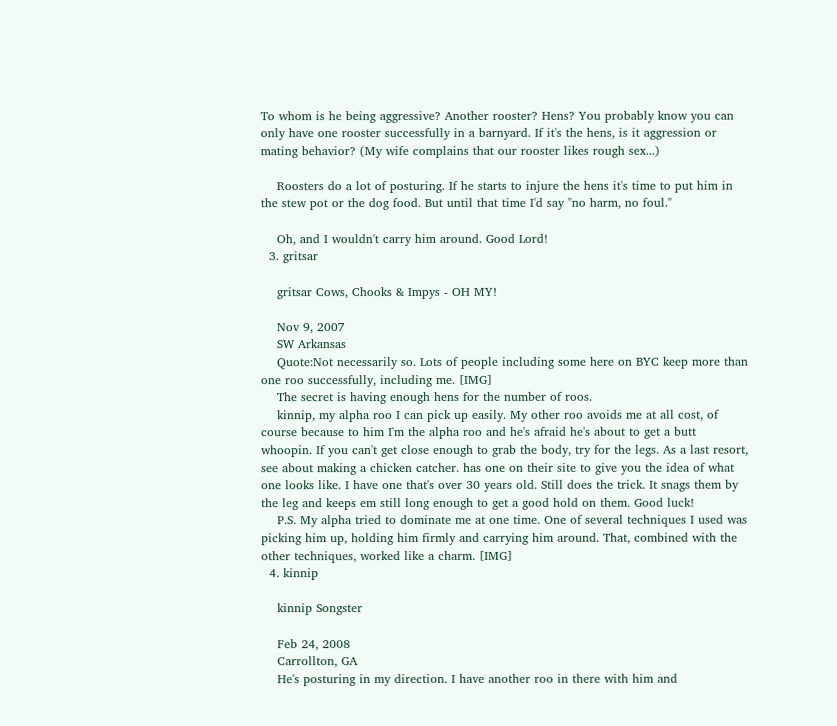To whom is he being aggressive? Another rooster? Hens? You probably know you can only have one rooster successfully in a barnyard. If it's the hens, is it aggression or mating behavior? (My wife complains that our rooster likes rough sex...)

    Roosters do a lot of posturing. If he starts to injure the hens it's time to put him in the stew pot or the dog food. But until that time I'd say "no harm, no foul."

    Oh, and I wouldn't carry him around. Good Lord!
  3. gritsar

    gritsar Cows, Chooks & Impys - OH MY!

    Nov 9, 2007
    SW Arkansas
    Quote:Not necessarily so. Lots of people including some here on BYC keep more than one roo successfully, including me. [IMG]
    The secret is having enough hens for the number of roos.
    kinnip, my alpha roo I can pick up easily. My other roo avoids me at all cost, of course because to him I'm the alpha roo and he's afraid he's about to get a butt whoopin. If you can't get close enough to grab the body, try for the legs. As a last resort, see about making a chicken catcher. has one on their site to give you the idea of what one looks like. I have one that's over 30 years old. Still does the trick. It snags them by the leg and keeps em still long enough to get a good hold on them. Good luck!
    P.S. My alpha tried to dominate me at one time. One of several techniques I used was picking him up, holding him firmly and carrying him around. That, combined with the other techniques, worked like a charm. [IMG]
  4. kinnip

    kinnip Songster

    Feb 24, 2008
    Carrollton, GA
    He's posturing in my direction. I have another roo in there with him and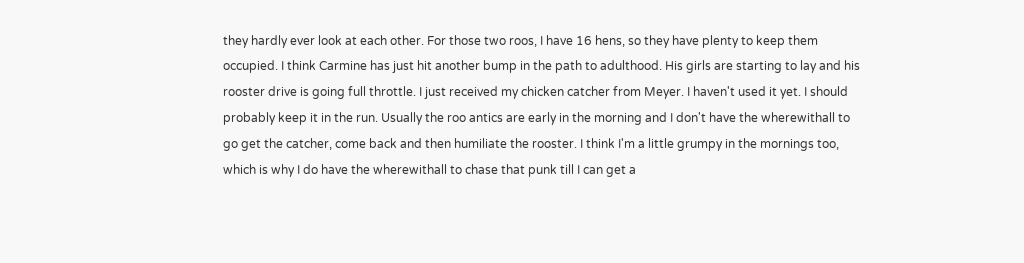they hardly ever look at each other. For those two roos, I have 16 hens, so they have plenty to keep them occupied. I think Carmine has just hit another bump in the path to adulthood. His girls are starting to lay and his rooster drive is going full throttle. I just received my chicken catcher from Meyer. I haven't used it yet. I should probably keep it in the run. Usually the roo antics are early in the morning and I don't have the wherewithall to go get the catcher, come back and then humiliate the rooster. I think I'm a little grumpy in the mornings too, which is why I do have the wherewithall to chase that punk till I can get a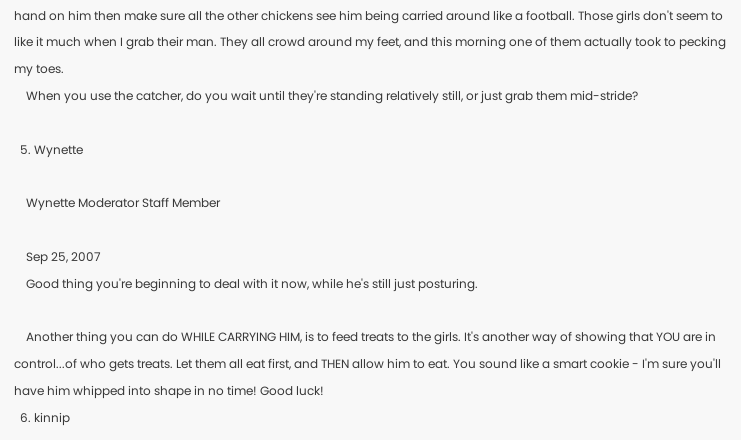hand on him then make sure all the other chickens see him being carried around like a football. Those girls don't seem to like it much when I grab their man. They all crowd around my feet, and this morning one of them actually took to pecking my toes.
    When you use the catcher, do you wait until they're standing relatively still, or just grab them mid-stride?

  5. Wynette

    Wynette Moderator Staff Member

    Sep 25, 2007
    Good thing you're beginning to deal with it now, while he's still just posturing.

    Another thing you can do WHILE CARRYING HIM, is to feed treats to the girls. It's another way of showing that YOU are in control...of who gets treats. Let them all eat first, and THEN allow him to eat. You sound like a smart cookie - I'm sure you'll have him whipped into shape in no time! Good luck!
  6. kinnip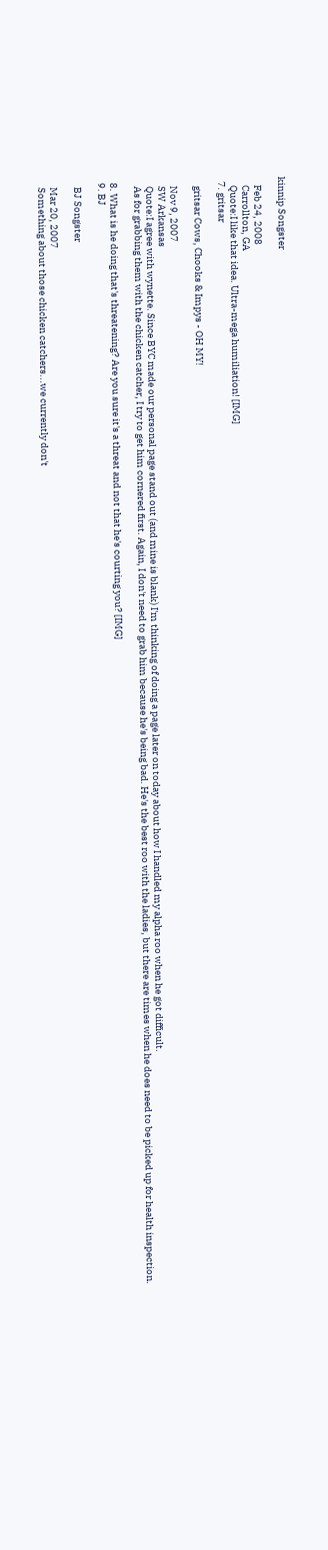kinnip Songster

    Feb 24, 2008
    Carrollton, GA
    Quote:I like that idea. Ultra-mega humiliation! [IMG]
  7. gritsar

    gritsar Cows, Chooks & Impys - OH MY!

    Nov 9, 2007
    SW Arkansas
    Quote:I agree with wynette. Since BYC made our personal page stand out (and mine is blank) I'm thinking of doing a page later on today about how I handled my alpha roo when he got difficult.
    As for grabbing them with the chicken catcher, I try to get him cornered first. Again, I don't need to grab him because he's being bad. He's the best roo with the ladies, but there are times when he does need to be picked up for health inspection.

  8. What is he doing that's threatening? Are you sure it's a threat and not that he's courting you? [IMG]
  9. BJ

    BJ Songster

    Mar 20, 2007
    Something about those chicken catchers...we currently don't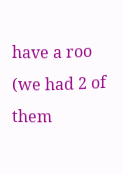have a roo (we had 2 of them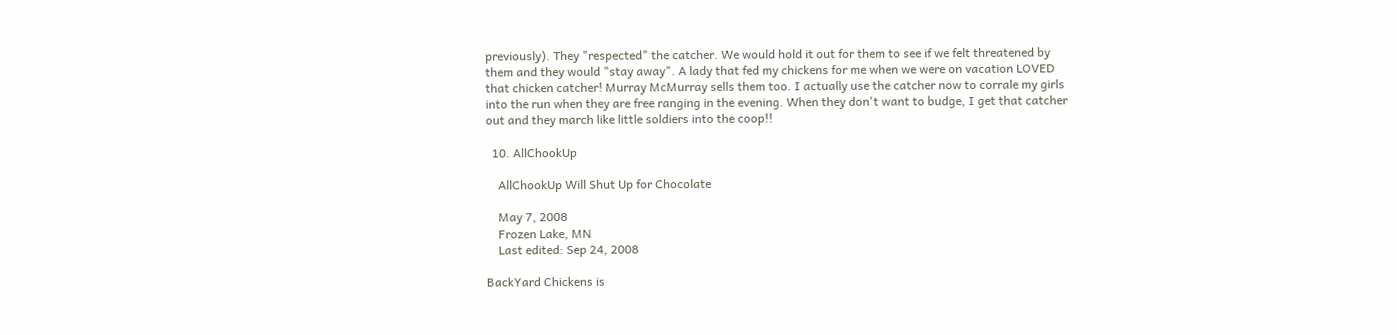previously). They "respected" the catcher. We would hold it out for them to see if we felt threatened by them and they would "stay away". A lady that fed my chickens for me when we were on vacation LOVED that chicken catcher! Murray McMurray sells them too. I actually use the catcher now to corrale my girls into the run when they are free ranging in the evening. When they don't want to budge, I get that catcher out and they march like little soldiers into the coop!!

  10. AllChookUp

    AllChookUp Will Shut Up for Chocolate

    May 7, 2008
    Frozen Lake, MN
    Last edited: Sep 24, 2008

BackYard Chickens is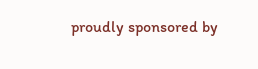proudly sponsored by